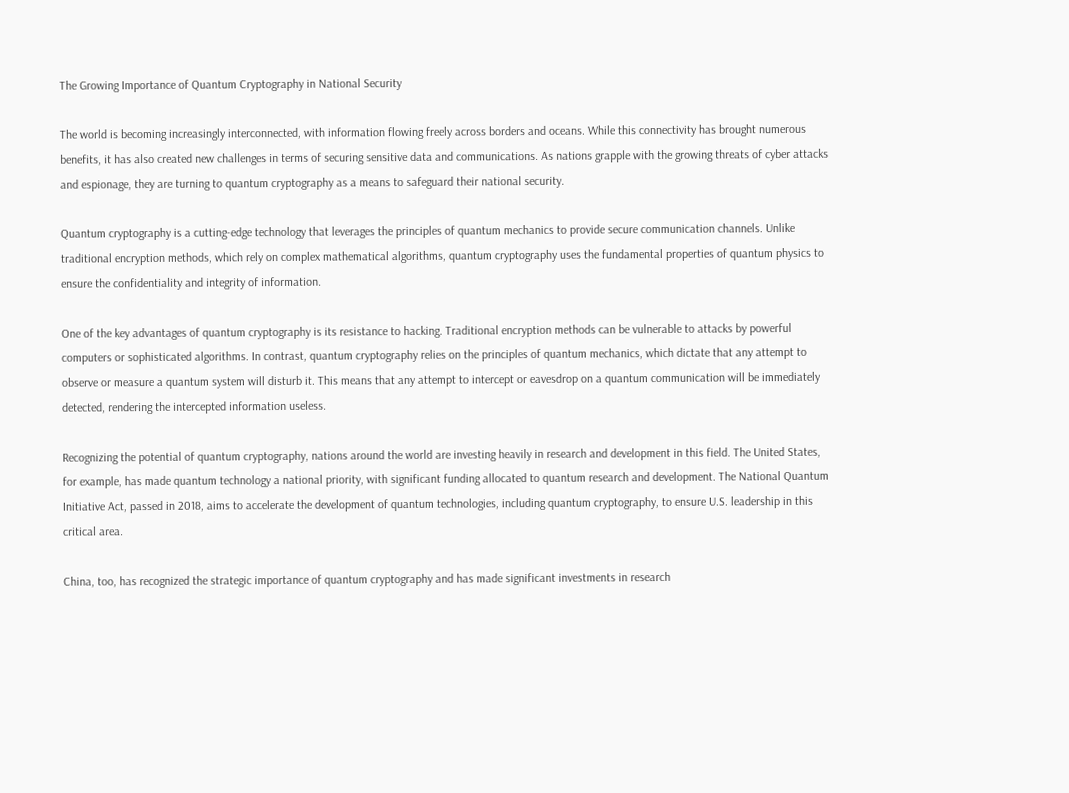The Growing Importance of Quantum Cryptography in National Security

The world is becoming increasingly interconnected, with information flowing freely across borders and oceans. While this connectivity has brought numerous benefits, it has also created new challenges in terms of securing sensitive data and communications. As nations grapple with the growing threats of cyber attacks and espionage, they are turning to quantum cryptography as a means to safeguard their national security.

Quantum cryptography is a cutting-edge technology that leverages the principles of quantum mechanics to provide secure communication channels. Unlike traditional encryption methods, which rely on complex mathematical algorithms, quantum cryptography uses the fundamental properties of quantum physics to ensure the confidentiality and integrity of information.

One of the key advantages of quantum cryptography is its resistance to hacking. Traditional encryption methods can be vulnerable to attacks by powerful computers or sophisticated algorithms. In contrast, quantum cryptography relies on the principles of quantum mechanics, which dictate that any attempt to observe or measure a quantum system will disturb it. This means that any attempt to intercept or eavesdrop on a quantum communication will be immediately detected, rendering the intercepted information useless.

Recognizing the potential of quantum cryptography, nations around the world are investing heavily in research and development in this field. The United States, for example, has made quantum technology a national priority, with significant funding allocated to quantum research and development. The National Quantum Initiative Act, passed in 2018, aims to accelerate the development of quantum technologies, including quantum cryptography, to ensure U.S. leadership in this critical area.

China, too, has recognized the strategic importance of quantum cryptography and has made significant investments in research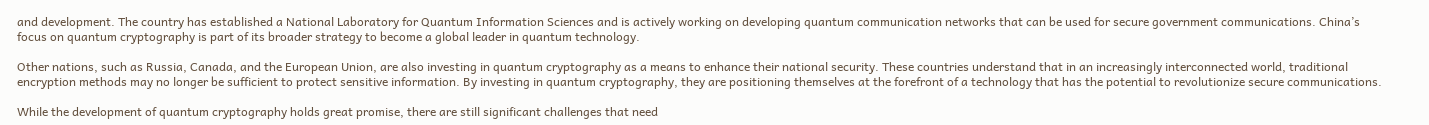and development. The country has established a National Laboratory for Quantum Information Sciences and is actively working on developing quantum communication networks that can be used for secure government communications. China’s focus on quantum cryptography is part of its broader strategy to become a global leader in quantum technology.

Other nations, such as Russia, Canada, and the European Union, are also investing in quantum cryptography as a means to enhance their national security. These countries understand that in an increasingly interconnected world, traditional encryption methods may no longer be sufficient to protect sensitive information. By investing in quantum cryptography, they are positioning themselves at the forefront of a technology that has the potential to revolutionize secure communications.

While the development of quantum cryptography holds great promise, there are still significant challenges that need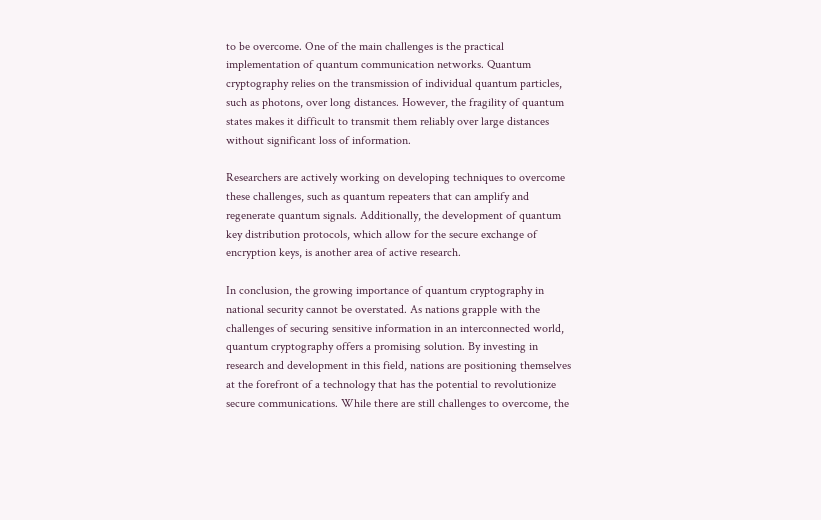to be overcome. One of the main challenges is the practical implementation of quantum communication networks. Quantum cryptography relies on the transmission of individual quantum particles, such as photons, over long distances. However, the fragility of quantum states makes it difficult to transmit them reliably over large distances without significant loss of information.

Researchers are actively working on developing techniques to overcome these challenges, such as quantum repeaters that can amplify and regenerate quantum signals. Additionally, the development of quantum key distribution protocols, which allow for the secure exchange of encryption keys, is another area of active research.

In conclusion, the growing importance of quantum cryptography in national security cannot be overstated. As nations grapple with the challenges of securing sensitive information in an interconnected world, quantum cryptography offers a promising solution. By investing in research and development in this field, nations are positioning themselves at the forefront of a technology that has the potential to revolutionize secure communications. While there are still challenges to overcome, the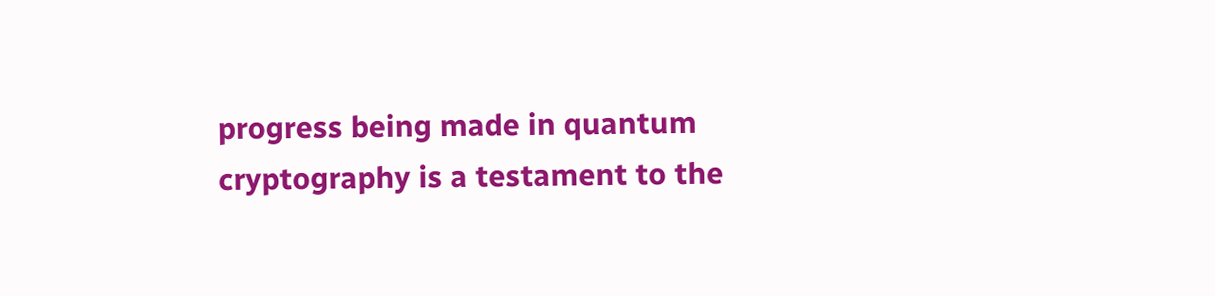progress being made in quantum cryptography is a testament to the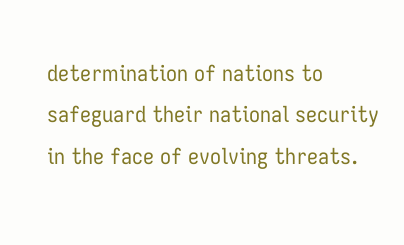determination of nations to safeguard their national security in the face of evolving threats.